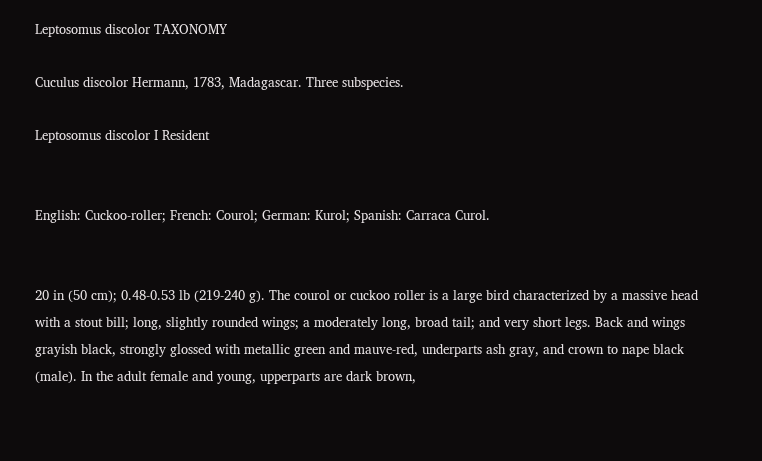Leptosomus discolor TAXONOMY

Cuculus discolor Hermann, 1783, Madagascar. Three subspecies.

Leptosomus discolor I Resident


English: Cuckoo-roller; French: Courol; German: Kurol; Spanish: Carraca Curol.


20 in (50 cm); 0.48-0.53 lb (219-240 g). The courol or cuckoo roller is a large bird characterized by a massive head with a stout bill; long, slightly rounded wings; a moderately long, broad tail; and very short legs. Back and wings grayish black, strongly glossed with metallic green and mauve-red, underparts ash gray, and crown to nape black (male). In the adult female and young, upperparts are dark brown,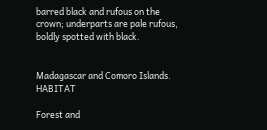barred black and rufous on the crown; underparts are pale rufous, boldly spotted with black.


Madagascar and Comoro Islands. HABITAT

Forest and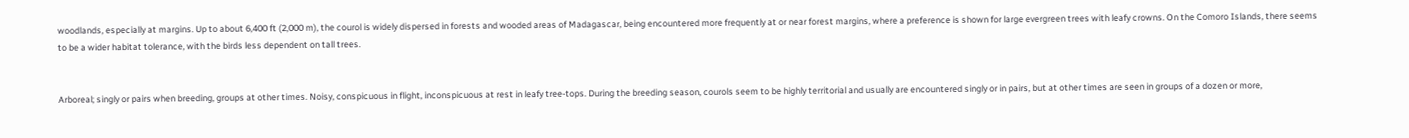woodlands, especially at margins. Up to about 6,400 ft (2,000 m), the courol is widely dispersed in forests and wooded areas of Madagascar, being encountered more frequently at or near forest margins, where a preference is shown for large evergreen trees with leafy crowns. On the Comoro Islands, there seems to be a wider habitat tolerance, with the birds less dependent on tall trees.


Arboreal; singly or pairs when breeding, groups at other times. Noisy, conspicuous in flight, inconspicuous at rest in leafy tree-tops. During the breeding season, courols seem to be highly territorial and usually are encountered singly or in pairs, but at other times are seen in groups of a dozen or more,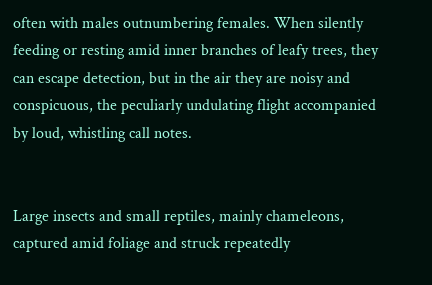often with males outnumbering females. When silently feeding or resting amid inner branches of leafy trees, they can escape detection, but in the air they are noisy and conspicuous, the peculiarly undulating flight accompanied by loud, whistling call notes.


Large insects and small reptiles, mainly chameleons, captured amid foliage and struck repeatedly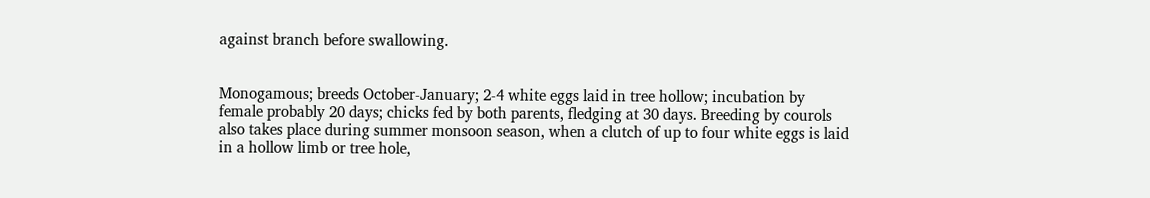against branch before swallowing.


Monogamous; breeds October-January; 2-4 white eggs laid in tree hollow; incubation by female probably 20 days; chicks fed by both parents, fledging at 30 days. Breeding by courols also takes place during summer monsoon season, when a clutch of up to four white eggs is laid in a hollow limb or tree hole,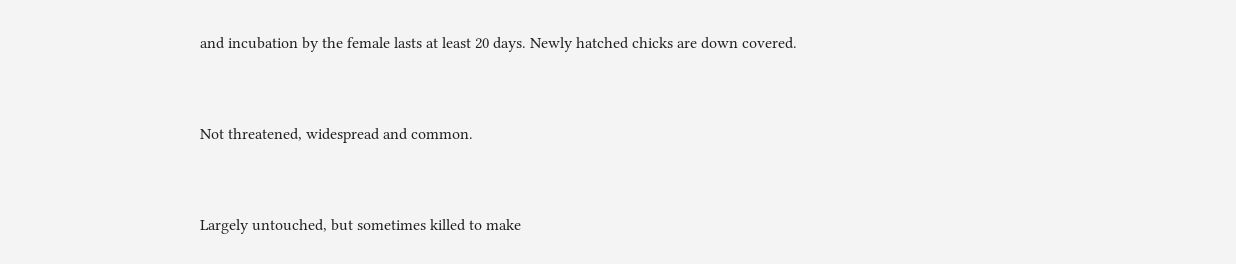and incubation by the female lasts at least 20 days. Newly hatched chicks are down covered.


Not threatened, widespread and common.


Largely untouched, but sometimes killed to make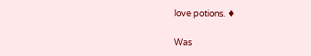love potions. ♦

Was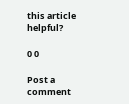this article helpful?

0 0

Post a comment